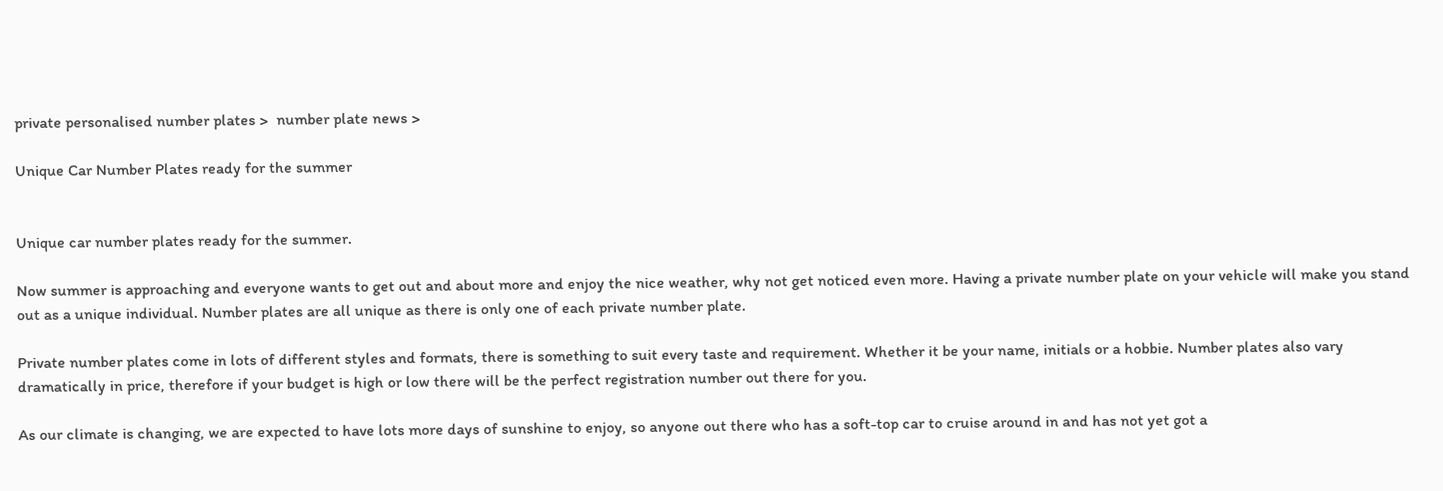private personalised number plates >  number plate news >

Unique Car Number Plates ready for the summer


Unique car number plates ready for the summer.

Now summer is approaching and everyone wants to get out and about more and enjoy the nice weather, why not get noticed even more. Having a private number plate on your vehicle will make you stand out as a unique individual. Number plates are all unique as there is only one of each private number plate.

Private number plates come in lots of different styles and formats, there is something to suit every taste and requirement. Whether it be your name, initials or a hobbie. Number plates also vary dramatically in price, therefore if your budget is high or low there will be the perfect registration number out there for you.

As our climate is changing, we are expected to have lots more days of sunshine to enjoy, so anyone out there who has a soft-top car to cruise around in and has not yet got a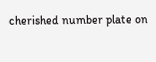cherished number plate on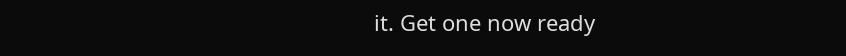it. Get one now ready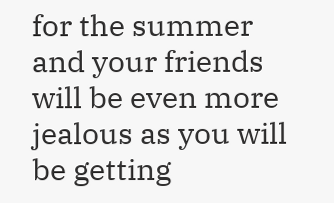for the summer and your friends will be even more jealous as you will be getting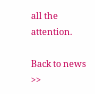all the attention.

Back to news >>